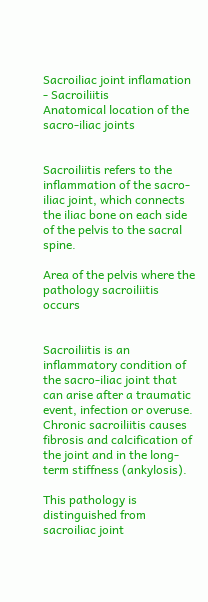Sacroiliac joint inflamation - Sacroiliitis
Anatomical location of the sacro-iliac joints


Sacroiliitis refers to the inflammation of the sacro-iliac joint, which connects the iliac bone on each side of the pelvis to the sacral spine.

Area of the pelvis where the pathology sacroiliitis occurs


Sacroiliitis is an inflammatory condition of the sacro-iliac joint that can arise after a traumatic event, infection or overuse. Chronic sacroiliitis causes fibrosis and calcification of the joint and in the long-term stiffness (ankylosis).

This pathology is distinguished from sacroiliac joint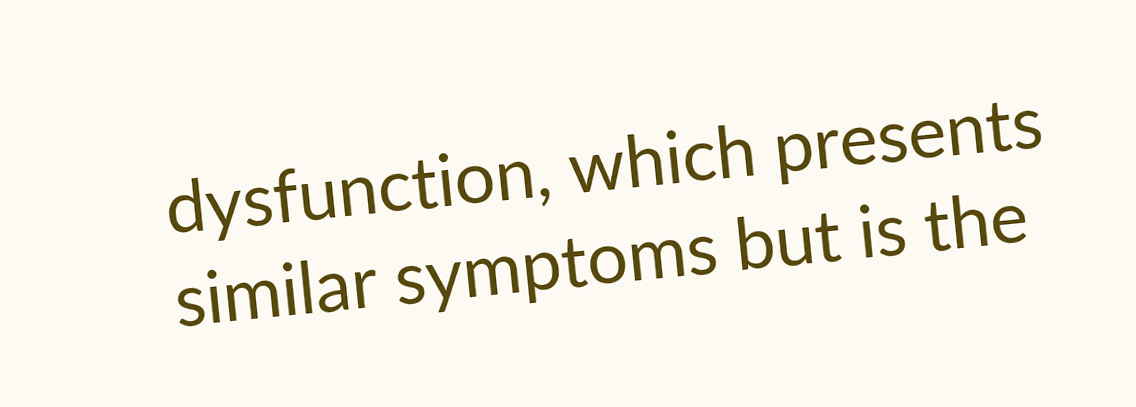dysfunction, which presents similar symptoms but is the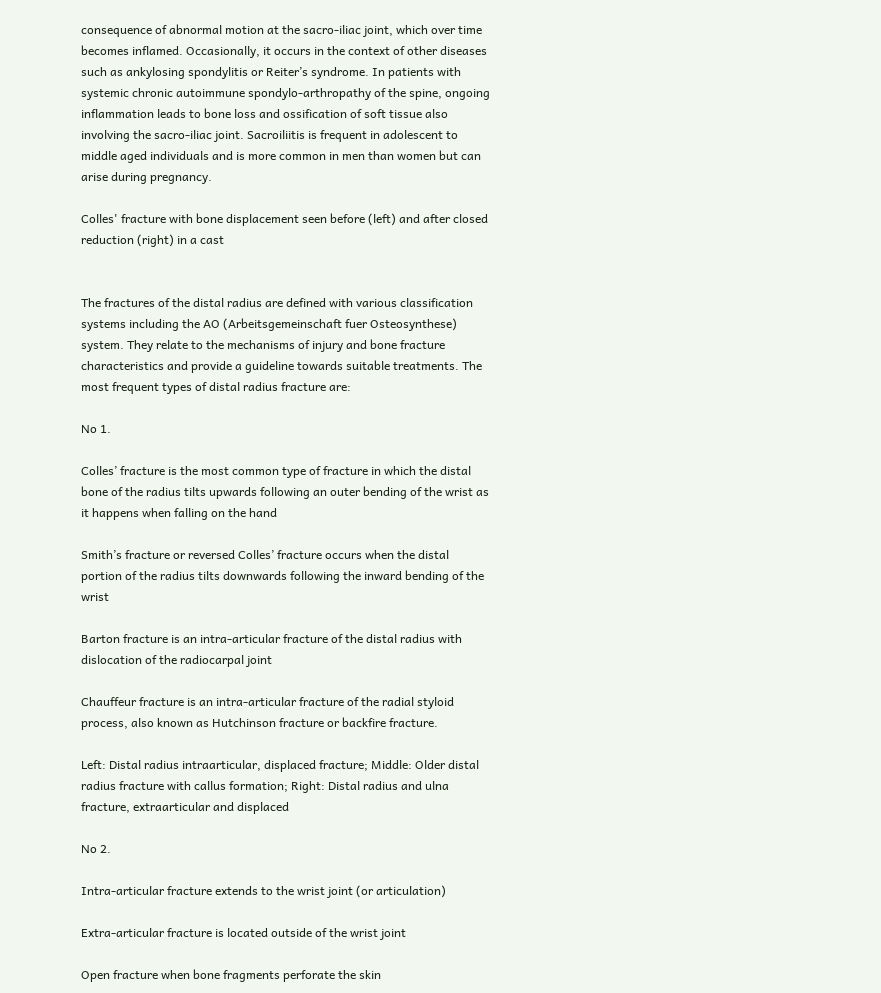consequence of abnormal motion at the sacro-iliac joint, which over time becomes inflamed. Occasionally, it occurs in the context of other diseases such as ankylosing spondylitis or Reiter’s syndrome. In patients with systemic chronic autoimmune spondylo-arthropathy of the spine, ongoing inflammation leads to bone loss and ossification of soft tissue also involving the sacro-iliac joint. Sacroiliitis is frequent in adolescent to middle aged individuals and is more common in men than women but can arise during pregnancy.

Colles' fracture with bone displacement seen before (left) and after closed reduction (right) in a cast


The fractures of the distal radius are defined with various classification systems including the AO (Arbeitsgemeinschaft fuer Osteosynthese) system. They relate to the mechanisms of injury and bone fracture characteristics and provide a guideline towards suitable treatments. The most frequent types of distal radius fracture are:

No 1.

Colles’ fracture is the most common type of fracture in which the distal bone of the radius tilts upwards following an outer bending of the wrist as it happens when falling on the hand

Smith’s fracture or reversed Colles’ fracture occurs when the distal portion of the radius tilts downwards following the inward bending of the wrist

Barton fracture is an intra-articular fracture of the distal radius with dislocation of the radiocarpal joint

Chauffeur fracture is an intra-articular fracture of the radial styloid process, also known as Hutchinson fracture or backfire fracture.

Left: Distal radius intraarticular, displaced fracture; Middle: Older distal radius fracture with callus formation; Right: Distal radius and ulna fracture, extraarticular and displaced

No 2.

Intra-articular fracture extends to the wrist joint (or articulation)

Extra-articular fracture is located outside of the wrist joint

Open fracture when bone fragments perforate the skin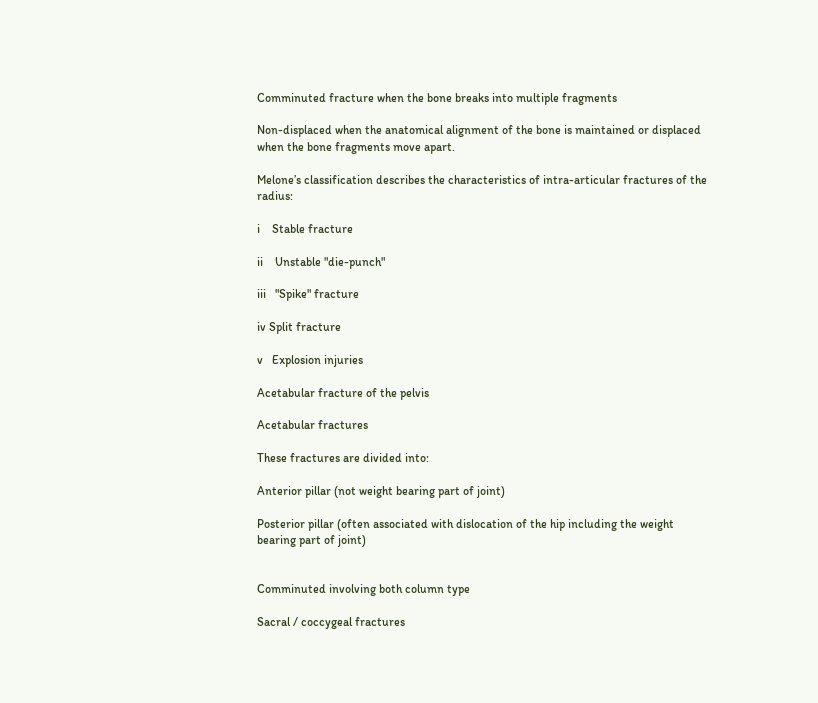Comminuted fracture when the bone breaks into multiple fragments

Non-displaced when the anatomical alignment of the bone is maintained or displaced when the bone fragments move apart.

Melone’s classification describes the characteristics of intra-articular fractures of the radius:

i    Stable fracture

ii    Unstable "die-punch"

iii   "Spike" fracture

iv Split fracture

v   Explosion injuries

Acetabular fracture of the pelvis

Acetabular fractures

These fractures are divided into:

Anterior pillar (not weight bearing part of joint)

Posterior pillar (often associated with dislocation of the hip including the weight bearing part of joint)


Comminuted involving both column type

Sacral / coccygeal fractures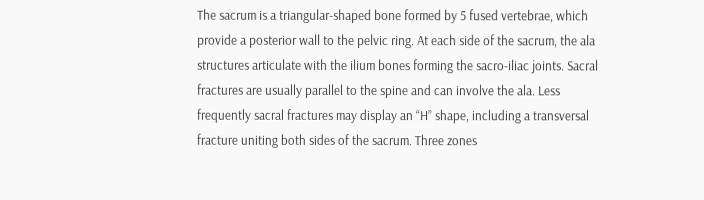The sacrum is a triangular-shaped bone formed by 5 fused vertebrae, which provide a posterior wall to the pelvic ring. At each side of the sacrum, the ala structures articulate with the ilium bones forming the sacro-iliac joints. Sacral fractures are usually parallel to the spine and can involve the ala. Less frequently sacral fractures may display an “H” shape, including a transversal fracture uniting both sides of the sacrum. Three zones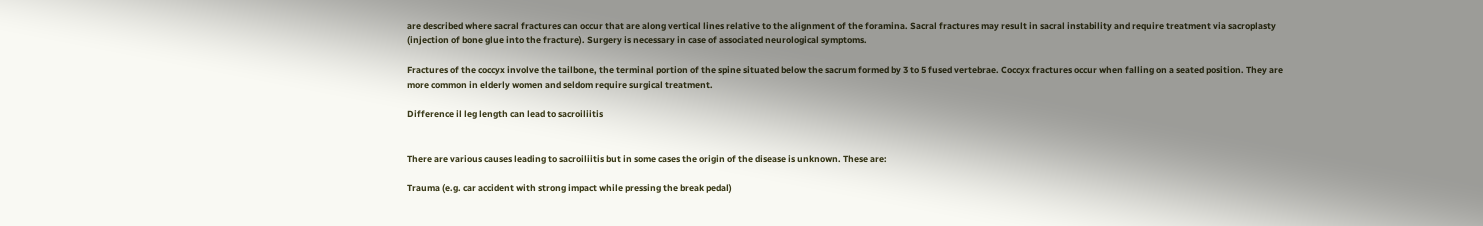are described where sacral fractures can occur that are along vertical lines relative to the alignment of the foramina. Sacral fractures may result in sacral instability and require treatment via sacroplasty (injection of bone glue into the fracture). Surgery is necessary in case of associated neurological symptoms.

Fractures of the coccyx involve the tailbone, the terminal portion of the spine situated below the sacrum formed by 3 to 5 fused vertebrae. Coccyx fractures occur when falling on a seated position. They are more common in elderly women and seldom require surgical treatment.

Difference il leg length can lead to sacroiliitis


There are various causes leading to sacroiliitis but in some cases the origin of the disease is unknown. These are:

Trauma (e.g. car accident with strong impact while pressing the break pedal)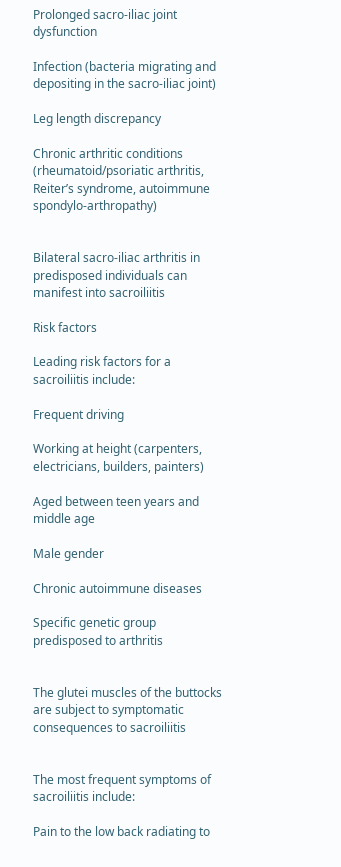Prolonged sacro-iliac joint dysfunction

Infection (bacteria migrating and depositing in the sacro-iliac joint)

Leg length discrepancy

Chronic arthritic conditions (rheumatoid/psoriatic arthritis, Reiter’s syndrome, autoimmune spondylo-arthropathy)


Bilateral sacro-iliac arthritis in predisposed individuals can manifest into sacroiliitis

Risk factors

Leading risk factors for a sacroiliitis include:

Frequent driving

Working at height (carpenters, electricians, builders, painters)

Aged between teen years and middle age

Male gender

Chronic autoimmune diseases

Specific genetic group predisposed to arthritis


The glutei muscles of the buttocks are subject to symptomatic consequences to sacroiliitis


The most frequent symptoms of sacroiliitis include:

Pain to the low back radiating to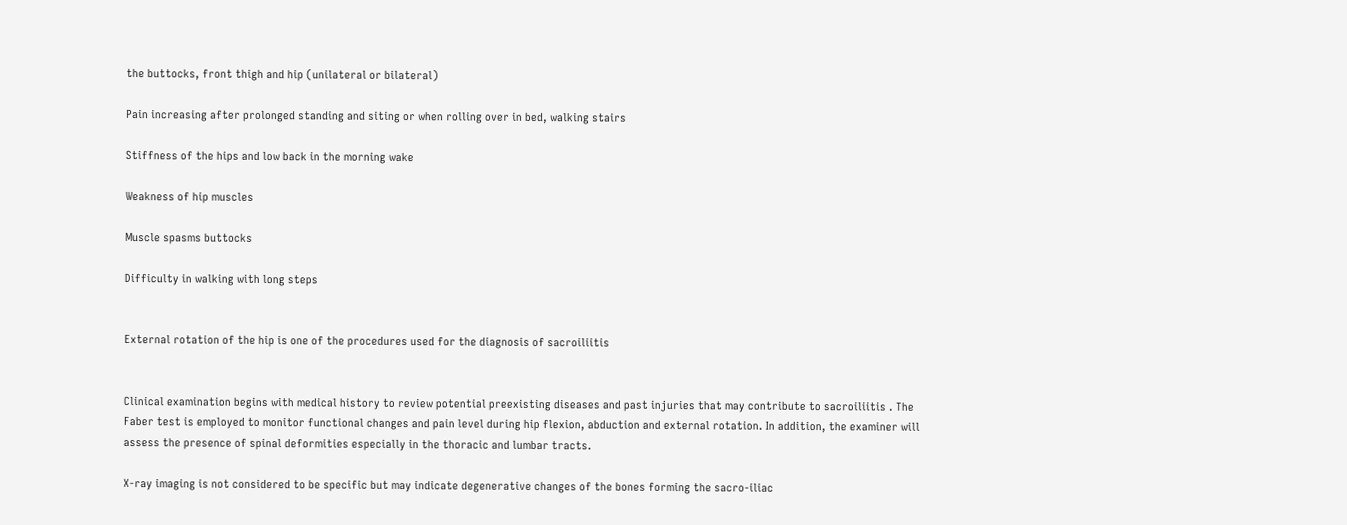the buttocks, front thigh and hip (unilateral or bilateral)

Pain increasing after prolonged standing and siting or when rolling over in bed, walking stairs

Stiffness of the hips and low back in the morning wake

Weakness of hip muscles

Muscle spasms buttocks

Difficulty in walking with long steps


External rotation of the hip is one of the procedures used for the diagnosis of sacroiliitis


Clinical examination begins with medical history to review potential preexisting diseases and past injuries that may contribute to sacroiliitis . The Faber test is employed to monitor functional changes and pain level during hip flexion, abduction and external rotation. In addition, the examiner will assess the presence of spinal deformities especially in the thoracic and lumbar tracts.

X-ray imaging is not considered to be specific but may indicate degenerative changes of the bones forming the sacro-iliac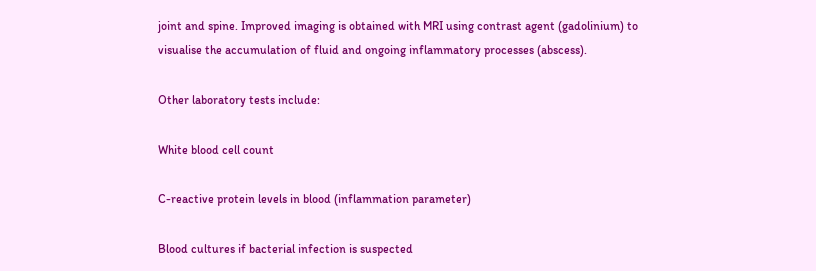joint and spine. Improved imaging is obtained with MRI using contrast agent (gadolinium) to visualise the accumulation of fluid and ongoing inflammatory processes (abscess).

Other laboratory tests include:

White blood cell count

C-reactive protein levels in blood (inflammation parameter)

Blood cultures if bacterial infection is suspected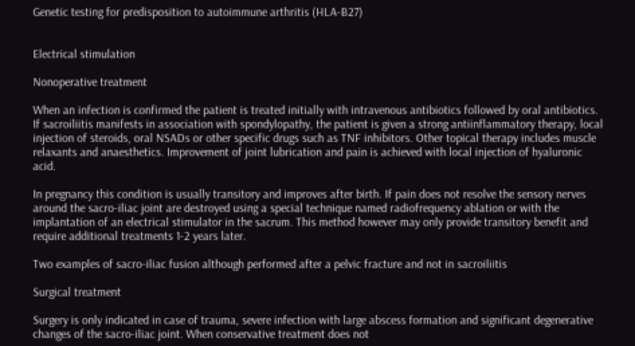Genetic testing for predisposition to autoimmune arthritis (HLA-B27)


Electrical stimulation

Nonoperative treatment

When an infection is confirmed the patient is treated initially with intravenous antibiotics followed by oral antibiotics. If sacroiliitis manifests in association with spondylopathy, the patient is given a strong antiinflammatory therapy, local injection of steroids, oral NSADs or other specific drugs such as TNF inhibitors. Other topical therapy includes muscle relaxants and anaesthetics. Improvement of joint lubrication and pain is achieved with local injection of hyaluronic acid.

In pregnancy this condition is usually transitory and improves after birth. If pain does not resolve the sensory nerves around the sacro-iliac joint are destroyed using a special technique named radiofrequency ablation or with the implantation of an electrical stimulator in the sacrum. This method however may only provide transitory benefit and require additional treatments 1-2 years later.

Two examples of sacro-iliac fusion although performed after a pelvic fracture and not in sacroiliitis

Surgical treatment

Surgery is only indicated in case of trauma, severe infection with large abscess formation and significant degenerative changes of the sacro-iliac joint. When conservative treatment does not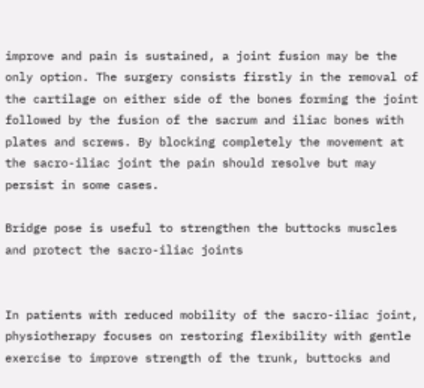improve and pain is sustained, a joint fusion may be the only option. The surgery consists firstly in the removal of the cartilage on either side of the bones forming the joint followed by the fusion of the sacrum and iliac bones with plates and screws. By blocking completely the movement at the sacro-iliac joint the pain should resolve but may persist in some cases.

Bridge pose is useful to strengthen the buttocks muscles and protect the sacro-iliac joints


In patients with reduced mobility of the sacro-iliac joint, physiotherapy focuses on restoring flexibility with gentle exercise to improve strength of the trunk, buttocks and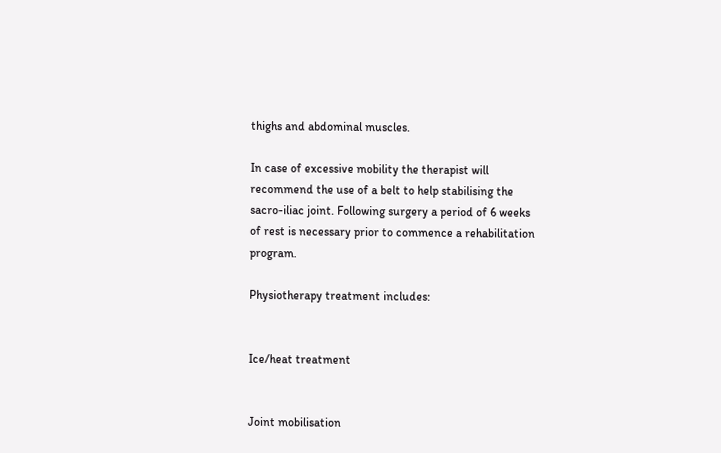thighs and abdominal muscles.

In case of excessive mobility the therapist will recommend the use of a belt to help stabilising the sacro-iliac joint. Following surgery a period of 6 weeks of rest is necessary prior to commence a rehabilitation program.

Physiotherapy treatment includes:


Ice/heat treatment


Joint mobilisation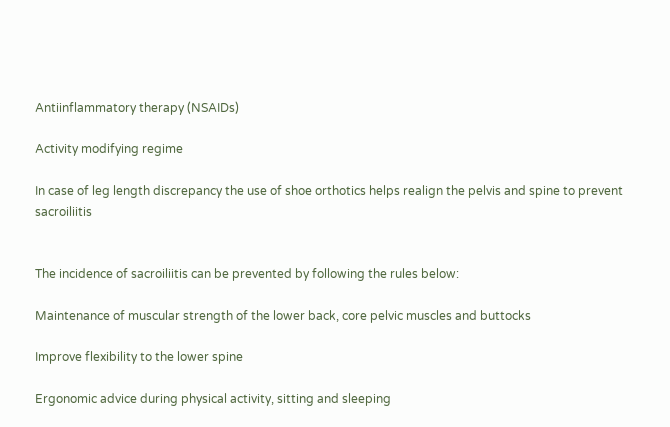Antiinflammatory therapy (NSAIDs)

Activity modifying regime

In case of leg length discrepancy the use of shoe orthotics helps realign the pelvis and spine to prevent sacroiliitis


The incidence of sacroiliitis can be prevented by following the rules below:

Maintenance of muscular strength of the lower back, core pelvic muscles and buttocks

Improve flexibility to the lower spine

Ergonomic advice during physical activity, sitting and sleeping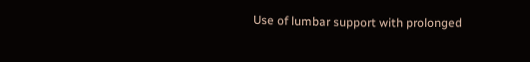Use of lumbar support with prolonged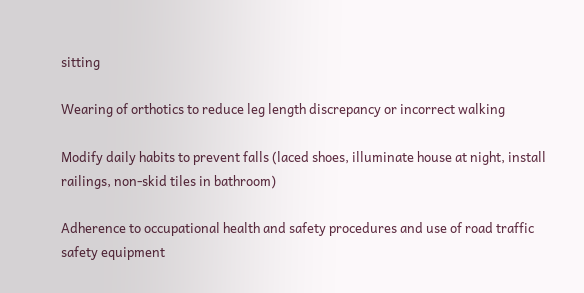sitting

Wearing of orthotics to reduce leg length discrepancy or incorrect walking

Modify daily habits to prevent falls (laced shoes, illuminate house at night, install railings, non-skid tiles in bathroom)

Adherence to occupational health and safety procedures and use of road traffic safety equipment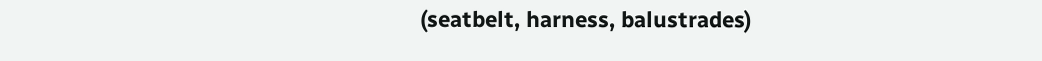(seatbelt, harness, balustrades)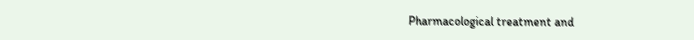Pharmacological treatment and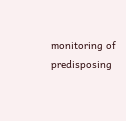monitoring of predisposing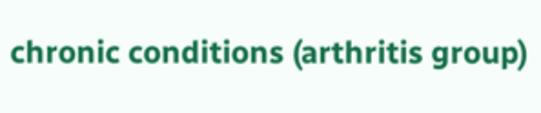chronic conditions (arthritis group)